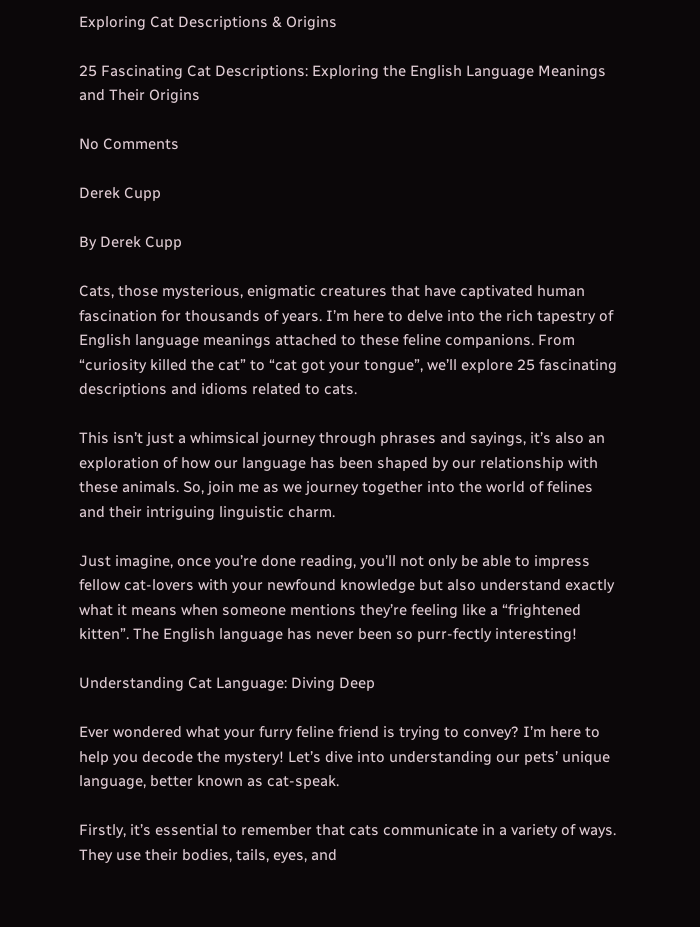Exploring Cat Descriptions & Origins

25 Fascinating Cat Descriptions: Exploring the English Language Meanings and Their Origins

No Comments

Derek Cupp

By Derek Cupp

Cats, those mysterious, enigmatic creatures that have captivated human fascination for thousands of years. I’m here to delve into the rich tapestry of English language meanings attached to these feline companions. From “curiosity killed the cat” to “cat got your tongue”, we’ll explore 25 fascinating descriptions and idioms related to cats.

This isn’t just a whimsical journey through phrases and sayings, it’s also an exploration of how our language has been shaped by our relationship with these animals. So, join me as we journey together into the world of felines and their intriguing linguistic charm.

Just imagine, once you’re done reading, you’ll not only be able to impress fellow cat-lovers with your newfound knowledge but also understand exactly what it means when someone mentions they’re feeling like a “frightened kitten”. The English language has never been so purr-fectly interesting!

Understanding Cat Language: Diving Deep

Ever wondered what your furry feline friend is trying to convey? I’m here to help you decode the mystery! Let’s dive into understanding our pets’ unique language, better known as cat-speak.

Firstly, it’s essential to remember that cats communicate in a variety of ways. They use their bodies, tails, eyes, and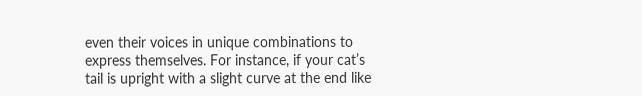even their voices in unique combinations to express themselves. For instance, if your cat’s tail is upright with a slight curve at the end like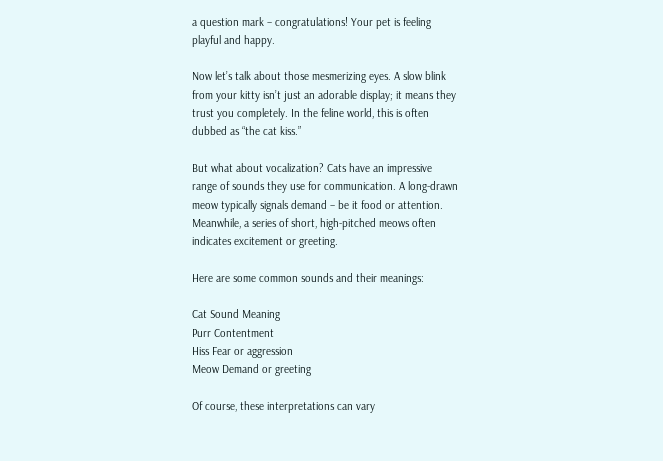a question mark – congratulations! Your pet is feeling playful and happy.

Now let’s talk about those mesmerizing eyes. A slow blink from your kitty isn’t just an adorable display; it means they trust you completely. In the feline world, this is often dubbed as “the cat kiss.”

But what about vocalization? Cats have an impressive range of sounds they use for communication. A long-drawn meow typically signals demand – be it food or attention. Meanwhile, a series of short, high-pitched meows often indicates excitement or greeting.

Here are some common sounds and their meanings:

Cat Sound Meaning
Purr Contentment
Hiss Fear or aggression
Meow Demand or greeting

Of course, these interpretations can vary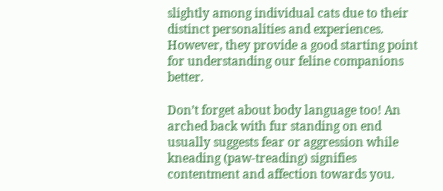slightly among individual cats due to their distinct personalities and experiences. However, they provide a good starting point for understanding our feline companions better.

Don’t forget about body language too! An arched back with fur standing on end usually suggests fear or aggression while kneading (paw-treading) signifies contentment and affection towards you.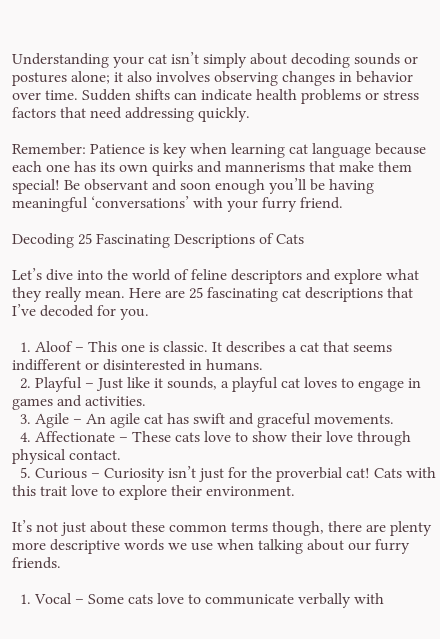Understanding your cat isn’t simply about decoding sounds or postures alone; it also involves observing changes in behavior over time. Sudden shifts can indicate health problems or stress factors that need addressing quickly.

Remember: Patience is key when learning cat language because each one has its own quirks and mannerisms that make them special! Be observant and soon enough you’ll be having meaningful ‘conversations’ with your furry friend.

Decoding 25 Fascinating Descriptions of Cats

Let’s dive into the world of feline descriptors and explore what they really mean. Here are 25 fascinating cat descriptions that I’ve decoded for you.

  1. Aloof – This one is classic. It describes a cat that seems indifferent or disinterested in humans.
  2. Playful – Just like it sounds, a playful cat loves to engage in games and activities.
  3. Agile – An agile cat has swift and graceful movements.
  4. Affectionate – These cats love to show their love through physical contact.
  5. Curious – Curiosity isn’t just for the proverbial cat! Cats with this trait love to explore their environment.

It’s not just about these common terms though, there are plenty more descriptive words we use when talking about our furry friends.

  1. Vocal – Some cats love to communicate verbally with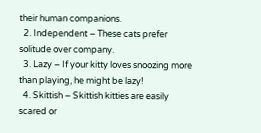their human companions.
  2. Independent – These cats prefer solitude over company.
  3. Lazy – If your kitty loves snoozing more than playing, he might be lazy!
  4. Skittish – Skittish kitties are easily scared or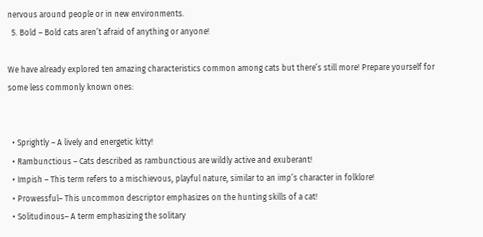nervous around people or in new environments.
  5. Bold – Bold cats aren’t afraid of anything or anyone!

We have already explored ten amazing characteristics common among cats but there’s still more! Prepare yourself for some less commonly known ones:


  • Sprightly – A lively and energetic kitty!
  • Rambunctious – Cats described as rambunctious are wildly active and exuberant!
  • Impish – This term refers to a mischievous, playful nature, similar to an imp’s character in folklore!
  • Prowessful– This uncommon descriptor emphasizes on the hunting skills of a cat!
  • Solitudinous– A term emphasizing the solitary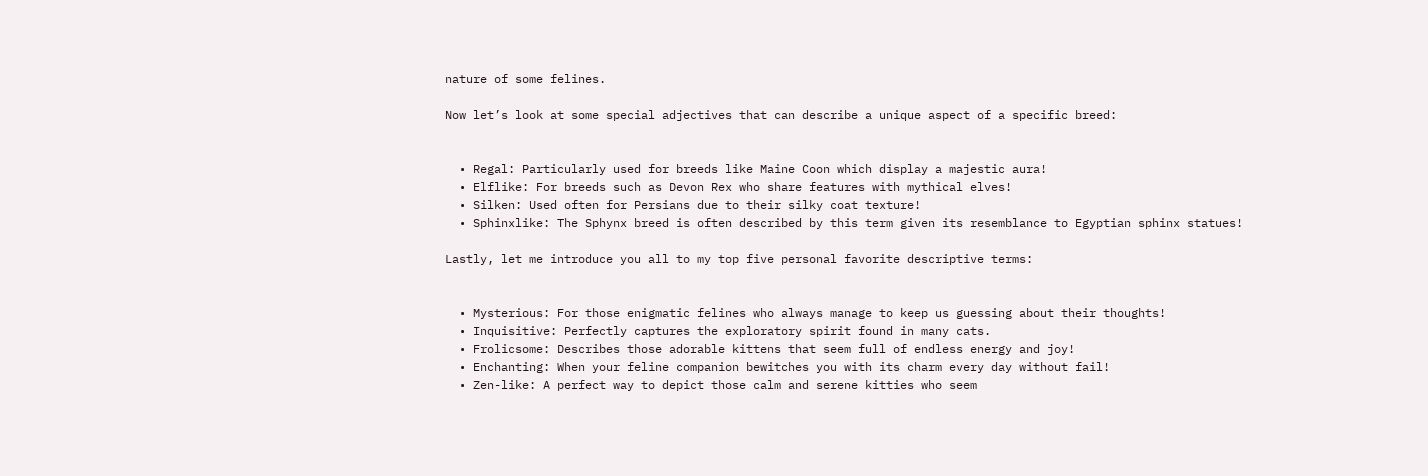nature of some felines.

Now let’s look at some special adjectives that can describe a unique aspect of a specific breed:


  • Regal: Particularly used for breeds like Maine Coon which display a majestic aura!
  • Elflike: For breeds such as Devon Rex who share features with mythical elves!
  • Silken: Used often for Persians due to their silky coat texture!
  • Sphinxlike: The Sphynx breed is often described by this term given its resemblance to Egyptian sphinx statues!

Lastly, let me introduce you all to my top five personal favorite descriptive terms:


  • Mysterious: For those enigmatic felines who always manage to keep us guessing about their thoughts!
  • Inquisitive: Perfectly captures the exploratory spirit found in many cats.
  • Frolicsome: Describes those adorable kittens that seem full of endless energy and joy!
  • Enchanting: When your feline companion bewitches you with its charm every day without fail!
  • Zen-like: A perfect way to depict those calm and serene kitties who seem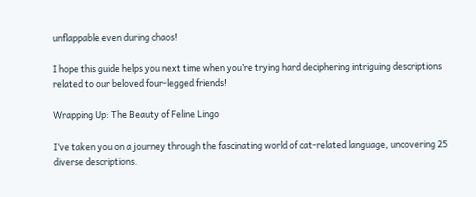unflappable even during chaos!

I hope this guide helps you next time when you’re trying hard deciphering intriguing descriptions related to our beloved four-legged friends!

Wrapping Up: The Beauty of Feline Lingo

I’ve taken you on a journey through the fascinating world of cat-related language, uncovering 25 diverse descriptions.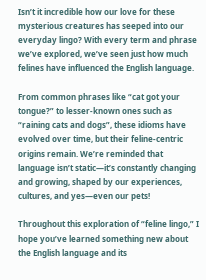Isn’t it incredible how our love for these mysterious creatures has seeped into our everyday lingo? With every term and phrase we’ve explored, we’ve seen just how much felines have influenced the English language.

From common phrases like “cat got your tongue?” to lesser-known ones such as “raining cats and dogs”, these idioms have evolved over time, but their feline-centric origins remain. We’re reminded that language isn’t static—it’s constantly changing and growing, shaped by our experiences, cultures, and yes—even our pets!

Throughout this exploration of “feline lingo,” I hope you’ve learned something new about the English language and its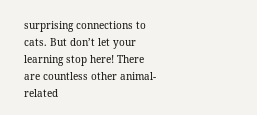surprising connections to cats. But don’t let your learning stop here! There are countless other animal-related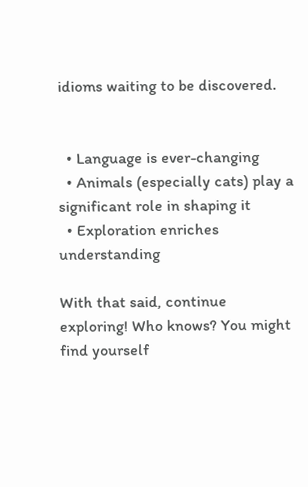idioms waiting to be discovered.


  • Language is ever-changing
  • Animals (especially cats) play a significant role in shaping it
  • Exploration enriches understanding

With that said, continue exploring! Who knows? You might find yourself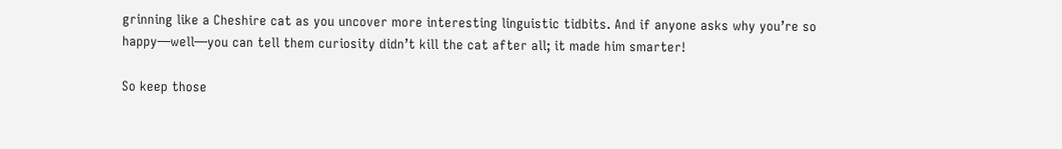grinning like a Cheshire cat as you uncover more interesting linguistic tidbits. And if anyone asks why you’re so happy—well—you can tell them curiosity didn’t kill the cat after all; it made him smarter!

So keep those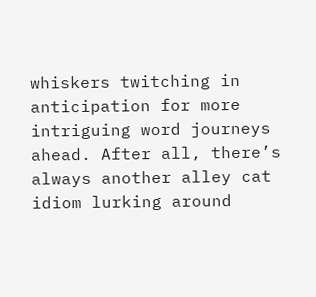whiskers twitching in anticipation for more intriguing word journeys ahead. After all, there’s always another alley cat idiom lurking around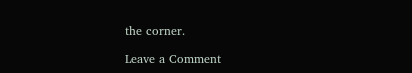the corner.

Leave a Comment